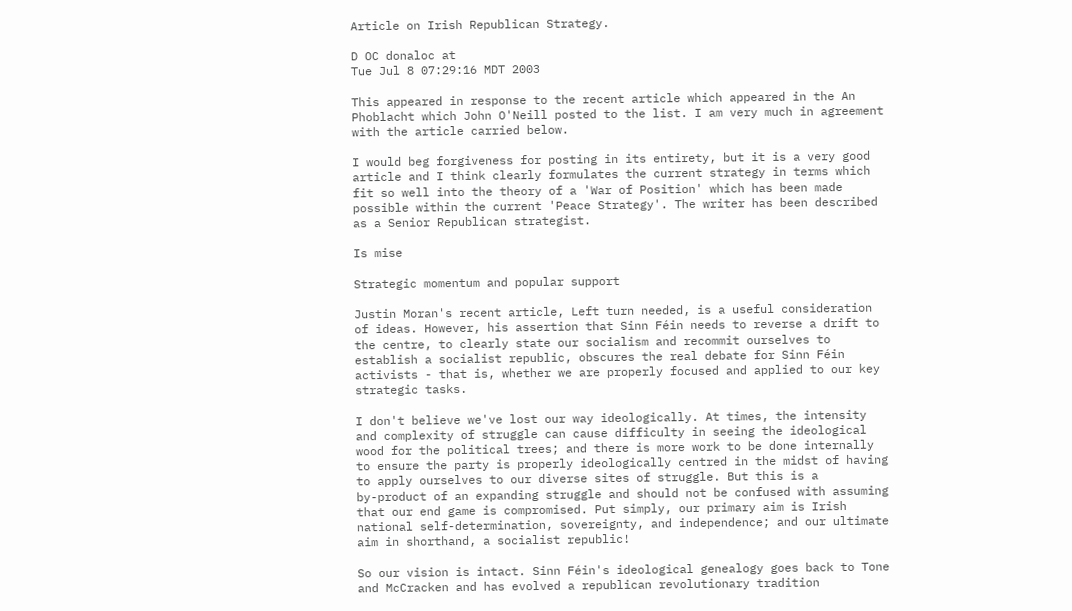Article on Irish Republican Strategy.

D OC donaloc at
Tue Jul 8 07:29:16 MDT 2003

This appeared in response to the recent article which appeared in the An
Phoblacht which John O'Neill posted to the list. I am very much in agreement
with the article carried below.

I would beg forgiveness for posting in its entirety, but it is a very good
article and I think clearly formulates the current strategy in terms which
fit so well into the theory of a 'War of Position' which has been made
possible within the current 'Peace Strategy'. The writer has been described
as a Senior Republican strategist.

Is mise

Strategic momentum and popular support

Justin Moran's recent article, Left turn needed, is a useful consideration
of ideas. However, his assertion that Sinn Féin needs to reverse a drift to
the centre, to clearly state our socialism and recommit ourselves to
establish a socialist republic, obscures the real debate for Sinn Féin
activists - that is, whether we are properly focused and applied to our key
strategic tasks.

I don't believe we've lost our way ideologically. At times, the intensity
and complexity of struggle can cause difficulty in seeing the ideological
wood for the political trees; and there is more work to be done internally
to ensure the party is properly ideologically centred in the midst of having
to apply ourselves to our diverse sites of struggle. But this is a
by-product of an expanding struggle and should not be confused with assuming
that our end game is compromised. Put simply, our primary aim is Irish
national self-determination, sovereignty, and independence; and our ultimate
aim in shorthand, a socialist republic!

So our vision is intact. Sinn Féin's ideological genealogy goes back to Tone
and McCracken and has evolved a republican revolutionary tradition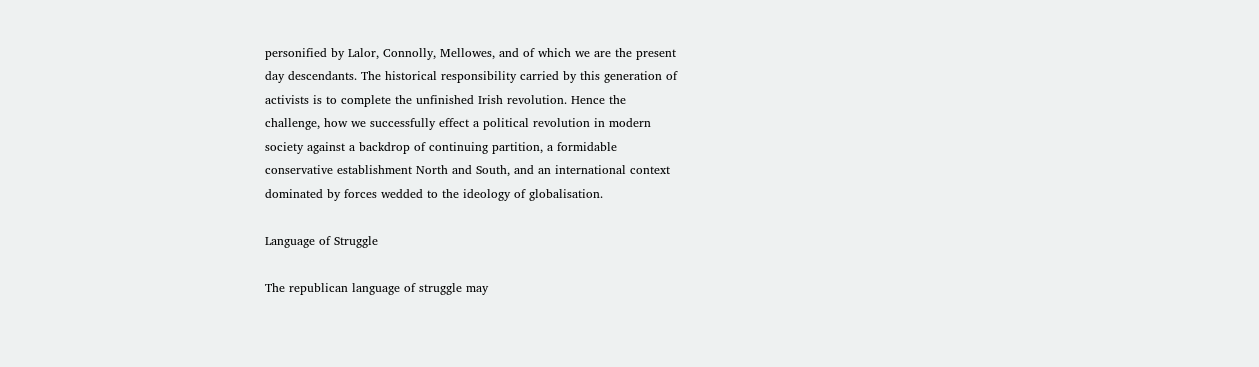personified by Lalor, Connolly, Mellowes, and of which we are the present
day descendants. The historical responsibility carried by this generation of
activists is to complete the unfinished Irish revolution. Hence the
challenge, how we successfully effect a political revolution in modern
society against a backdrop of continuing partition, a formidable
conservative establishment North and South, and an international context
dominated by forces wedded to the ideology of globalisation.

Language of Struggle

The republican language of struggle may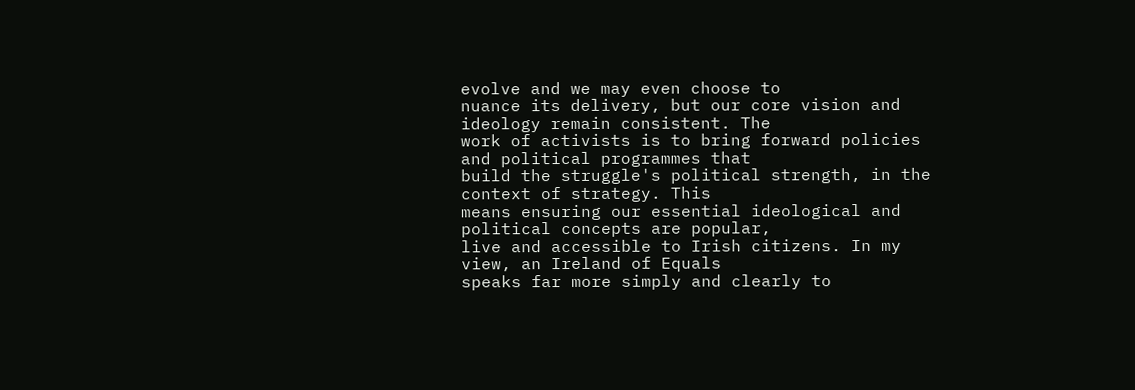evolve and we may even choose to
nuance its delivery, but our core vision and ideology remain consistent. The
work of activists is to bring forward policies and political programmes that
build the struggle's political strength, in the context of strategy. This
means ensuring our essential ideological and political concepts are popular,
live and accessible to Irish citizens. In my view, an Ireland of Equals
speaks far more simply and clearly to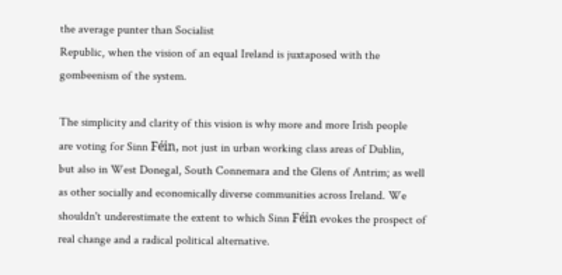the average punter than Socialist
Republic, when the vision of an equal Ireland is juxtaposed with the
gombeenism of the system.

The simplicity and clarity of this vision is why more and more Irish people
are voting for Sinn Féin, not just in urban working class areas of Dublin,
but also in West Donegal, South Connemara and the Glens of Antrim; as well
as other socially and economically diverse communities across Ireland. We
shouldn't underestimate the extent to which Sinn Féin evokes the prospect of
real change and a radical political alternative.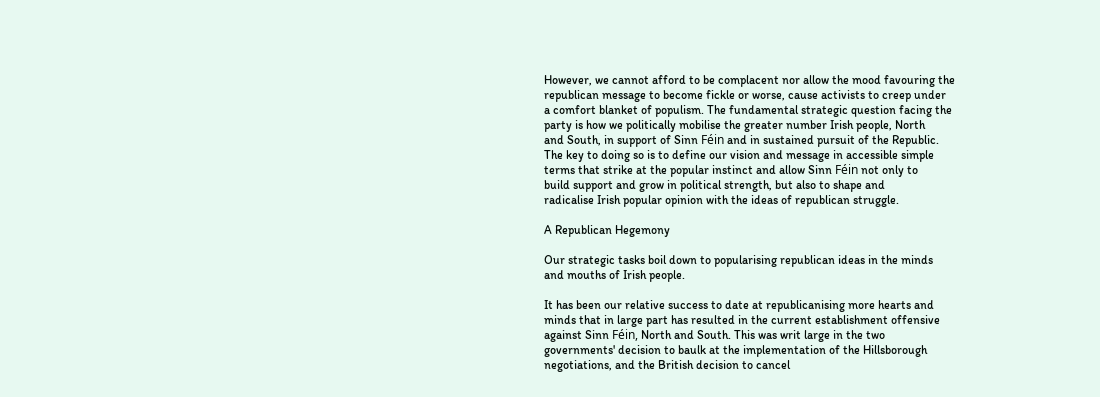However, we cannot afford to be complacent nor allow the mood favouring the
republican message to become fickle or worse, cause activists to creep under
a comfort blanket of populism. The fundamental strategic question facing the
party is how we politically mobilise the greater number Irish people, North
and South, in support of Sinn Féin and in sustained pursuit of the Republic.
The key to doing so is to define our vision and message in accessible simple
terms that strike at the popular instinct and allow Sinn Féin not only to
build support and grow in political strength, but also to shape and
radicalise Irish popular opinion with the ideas of republican struggle.

A Republican Hegemony

Our strategic tasks boil down to popularising republican ideas in the minds
and mouths of Irish people.

It has been our relative success to date at republicanising more hearts and
minds that in large part has resulted in the current establishment offensive
against Sinn Féin, North and South. This was writ large in the two
governments' decision to baulk at the implementation of the Hillsborough
negotiations, and the British decision to cancel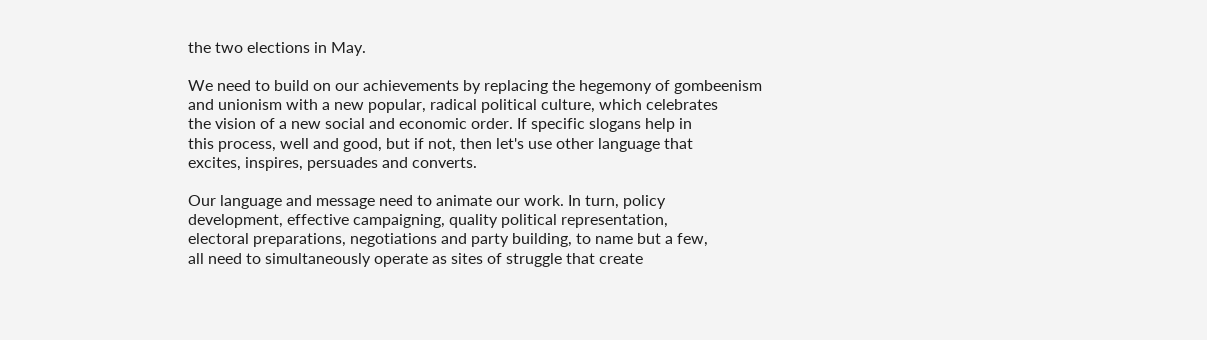the two elections in May.

We need to build on our achievements by replacing the hegemony of gombeenism
and unionism with a new popular, radical political culture, which celebrates
the vision of a new social and economic order. If specific slogans help in
this process, well and good, but if not, then let's use other language that
excites, inspires, persuades and converts.

Our language and message need to animate our work. In turn, policy
development, effective campaigning, quality political representation,
electoral preparations, negotiations and party building, to name but a few,
all need to simultaneously operate as sites of struggle that create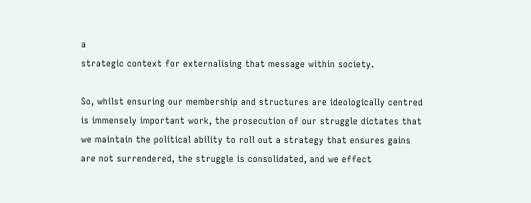a
strategic context for externalising that message within society.

So, whilst ensuring our membership and structures are ideologically centred
is immensely important work, the prosecution of our struggle dictates that
we maintain the political ability to roll out a strategy that ensures gains
are not surrendered, the struggle is consolidated, and we effect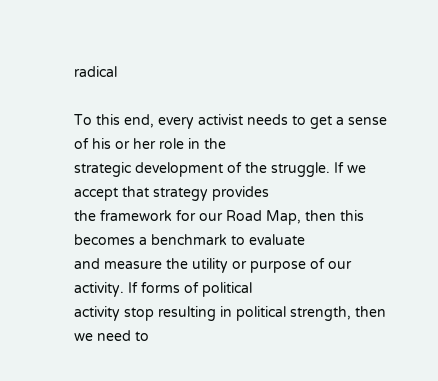radical

To this end, every activist needs to get a sense of his or her role in the
strategic development of the struggle. If we accept that strategy provides
the framework for our Road Map, then this becomes a benchmark to evaluate
and measure the utility or purpose of our activity. If forms of political
activity stop resulting in political strength, then we need to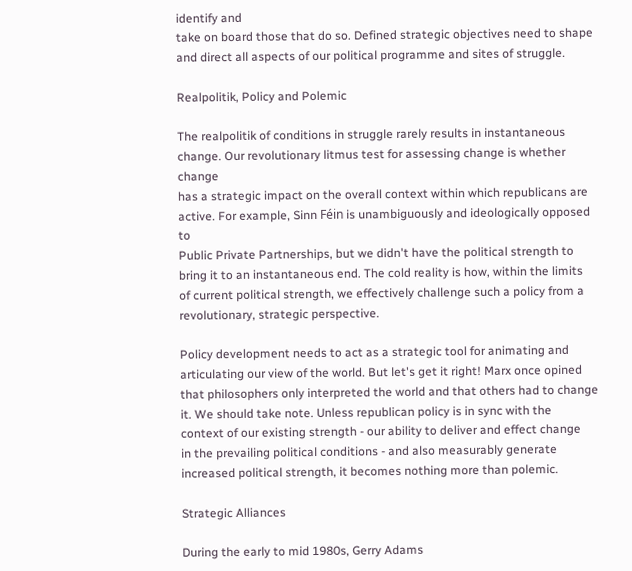identify and
take on board those that do so. Defined strategic objectives need to shape
and direct all aspects of our political programme and sites of struggle.

Realpolitik, Policy and Polemic

The realpolitik of conditions in struggle rarely results in instantaneous
change. Our revolutionary litmus test for assessing change is whether change
has a strategic impact on the overall context within which republicans are
active. For example, Sinn Féin is unambiguously and ideologically opposed to
Public Private Partnerships, but we didn't have the political strength to
bring it to an instantaneous end. The cold reality is how, within the limits
of current political strength, we effectively challenge such a policy from a
revolutionary, strategic perspective.

Policy development needs to act as a strategic tool for animating and
articulating our view of the world. But let's get it right! Marx once opined
that philosophers only interpreted the world and that others had to change
it. We should take note. Unless republican policy is in sync with the
context of our existing strength - our ability to deliver and effect change
in the prevailing political conditions - and also measurably generate
increased political strength, it becomes nothing more than polemic.

Strategic Alliances

During the early to mid 1980s, Gerry Adams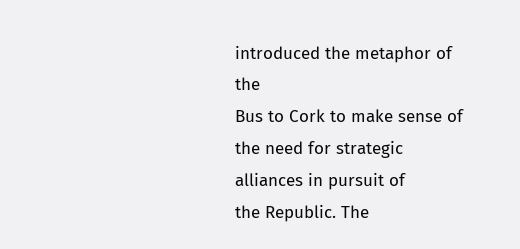introduced the metaphor of the
Bus to Cork to make sense of the need for strategic alliances in pursuit of
the Republic. The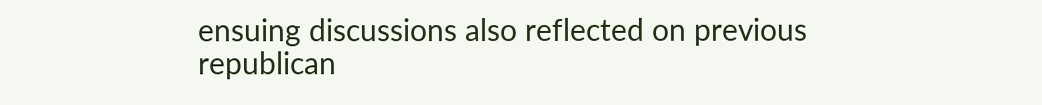ensuing discussions also reflected on previous republican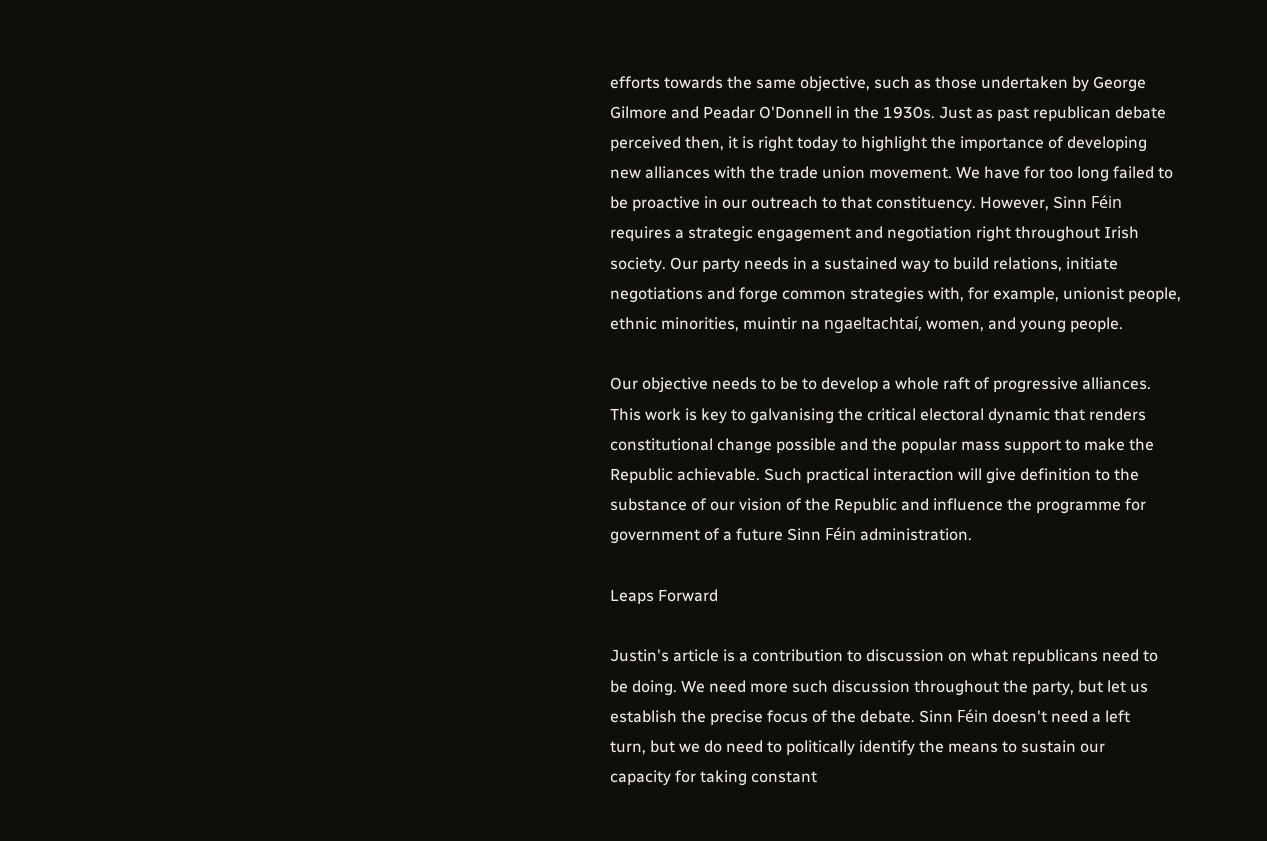efforts towards the same objective, such as those undertaken by George
Gilmore and Peadar O'Donnell in the 1930s. Just as past republican debate
perceived then, it is right today to highlight the importance of developing
new alliances with the trade union movement. We have for too long failed to
be proactive in our outreach to that constituency. However, Sinn Féin
requires a strategic engagement and negotiation right throughout Irish
society. Our party needs in a sustained way to build relations, initiate
negotiations and forge common strategies with, for example, unionist people,
ethnic minorities, muintir na ngaeltachtaí, women, and young people.

Our objective needs to be to develop a whole raft of progressive alliances.
This work is key to galvanising the critical electoral dynamic that renders
constitutional change possible and the popular mass support to make the
Republic achievable. Such practical interaction will give definition to the
substance of our vision of the Republic and influence the programme for
government of a future Sinn Féin administration.

Leaps Forward

Justin's article is a contribution to discussion on what republicans need to
be doing. We need more such discussion throughout the party, but let us
establish the precise focus of the debate. Sinn Féin doesn't need a left
turn, but we do need to politically identify the means to sustain our
capacity for taking constant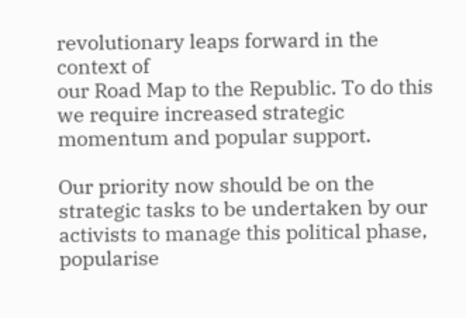revolutionary leaps forward in the context of
our Road Map to the Republic. To do this we require increased strategic
momentum and popular support.

Our priority now should be on the strategic tasks to be undertaken by our
activists to manage this political phase, popularise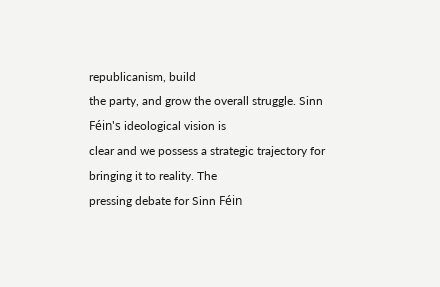republicanism, build
the party, and grow the overall struggle. Sinn Féin's ideological vision is
clear and we possess a strategic trajectory for bringing it to reality. The
pressing debate for Sinn Féin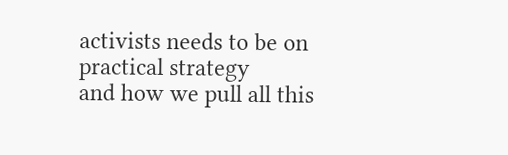activists needs to be on practical strategy
and how we pull all this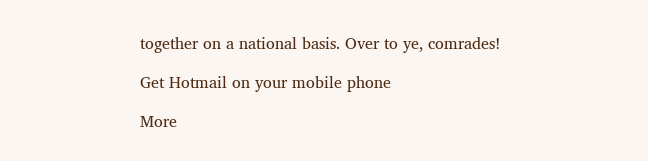together on a national basis. Over to ye, comrades!

Get Hotmail on your mobile phone

More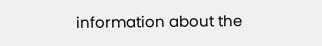information about the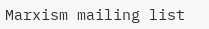Marxism mailing list